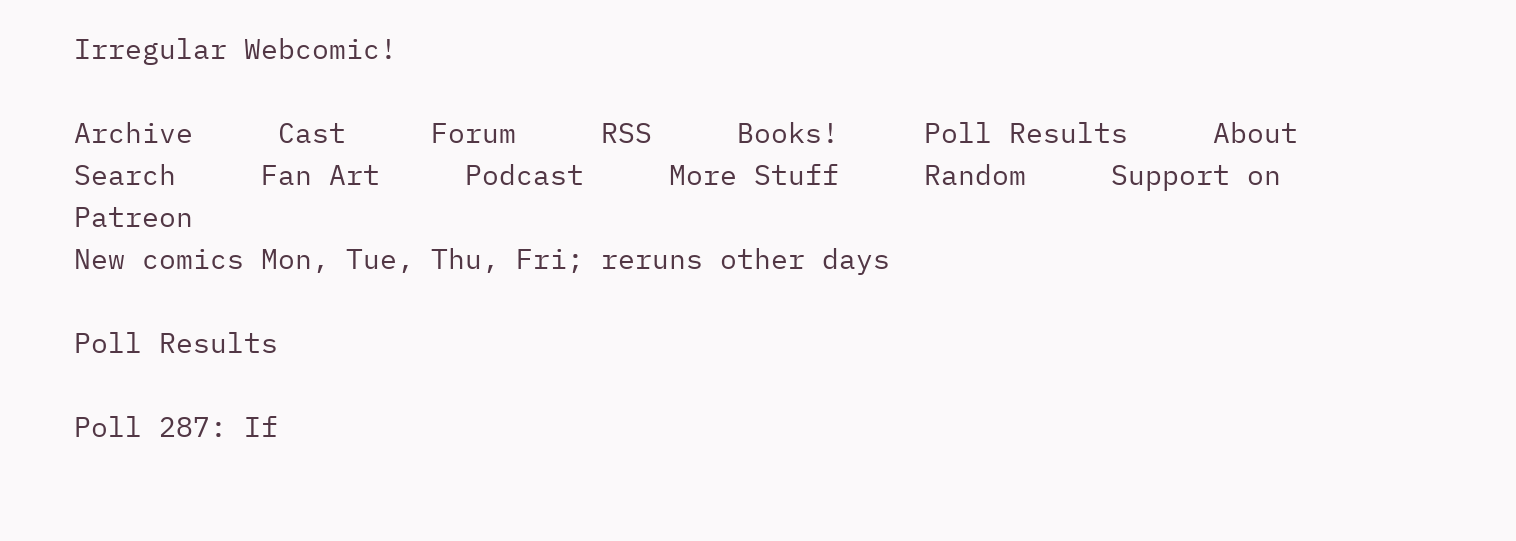Irregular Webcomic!

Archive     Cast     Forum     RSS     Books!     Poll Results     About     Search     Fan Art     Podcast     More Stuff     Random     Support on Patreon
New comics Mon, Tue, Thu, Fri; reruns other days

Poll Results

Poll 287: If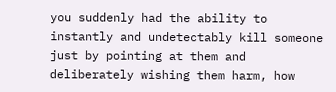you suddenly had the ability to instantly and undetectably kill someone just by pointing at them and deliberately wishing them harm, how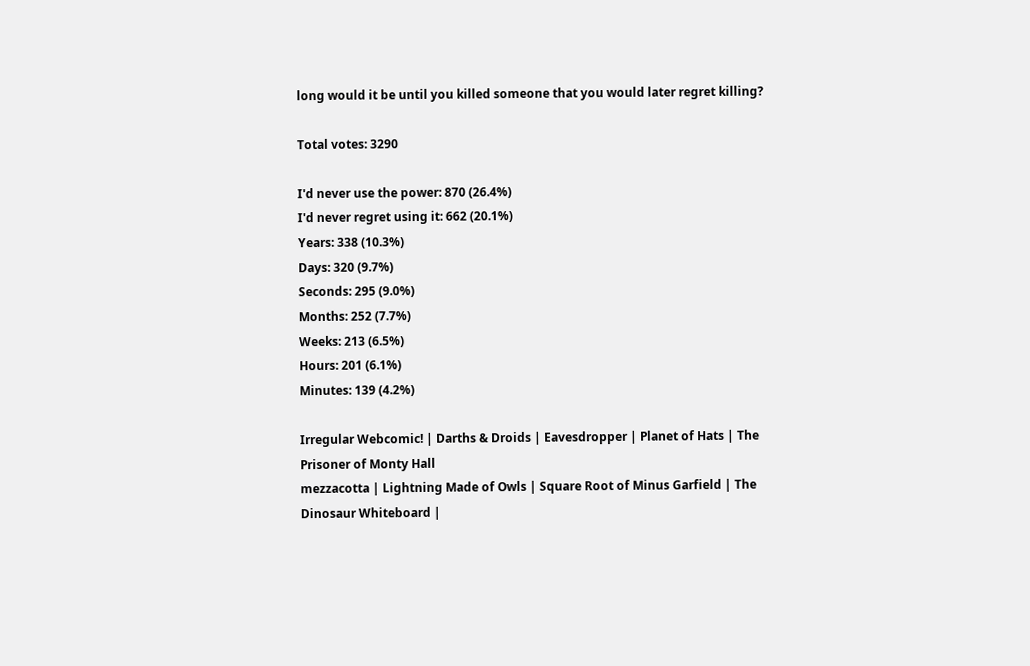long would it be until you killed someone that you would later regret killing?

Total votes: 3290

I'd never use the power: 870 (26.4%)
I'd never regret using it: 662 (20.1%)
Years: 338 (10.3%)
Days: 320 (9.7%)
Seconds: 295 (9.0%)
Months: 252 (7.7%)
Weeks: 213 (6.5%)
Hours: 201 (6.1%)
Minutes: 139 (4.2%)

Irregular Webcomic! | Darths & Droids | Eavesdropper | Planet of Hats | The Prisoner of Monty Hall
mezzacotta | Lightning Made of Owls | Square Root of Minus Garfield | The Dinosaur Whiteboard |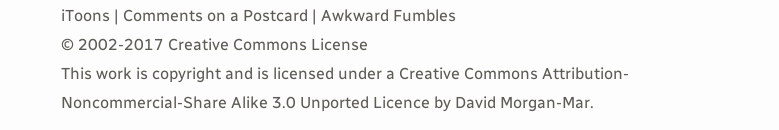iToons | Comments on a Postcard | Awkward Fumbles
© 2002-2017 Creative Commons License
This work is copyright and is licensed under a Creative Commons Attribution-Noncommercial-Share Alike 3.0 Unported Licence by David Morgan-Mar.